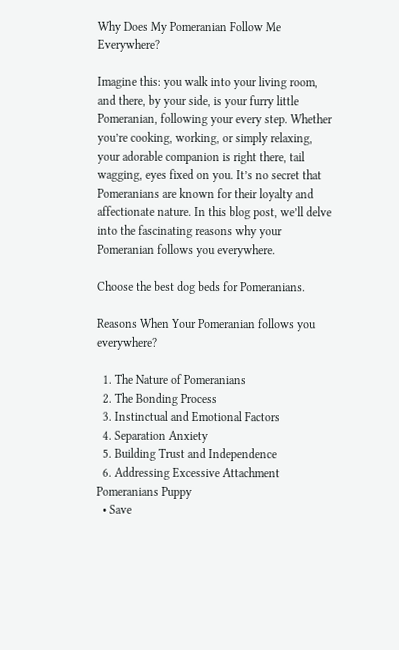Why Does My Pomeranian Follow Me Everywhere?

Imagine this: you walk into your living room, and there, by your side, is your furry little Pomeranian, following your every step. Whether you’re cooking, working, or simply relaxing, your adorable companion is right there, tail wagging, eyes fixed on you. It’s no secret that Pomeranians are known for their loyalty and affectionate nature. In this blog post, we’ll delve into the fascinating reasons why your Pomeranian follows you everywhere.

Choose the best dog beds for Pomeranians.

Reasons When Your Pomeranian follows you everywhere?

  1. The Nature of Pomeranians
  2. The Bonding Process
  3. Instinctual and Emotional Factors
  4. Separation Anxiety
  5. Building Trust and Independence
  6. Addressing Excessive Attachment
Pomeranians Puppy
  • Save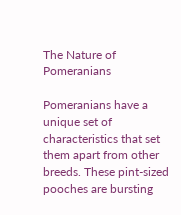The Nature of Pomeranians

Pomeranians have a unique set of characteristics that set them apart from other breeds. These pint-sized pooches are bursting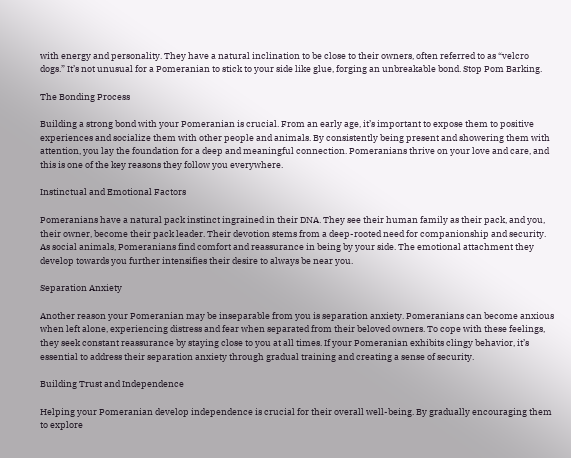with energy and personality. They have a natural inclination to be close to their owners, often referred to as “velcro dogs.” It’s not unusual for a Pomeranian to stick to your side like glue, forging an unbreakable bond. Stop Pom Barking.

The Bonding Process

Building a strong bond with your Pomeranian is crucial. From an early age, it’s important to expose them to positive experiences and socialize them with other people and animals. By consistently being present and showering them with attention, you lay the foundation for a deep and meaningful connection. Pomeranians thrive on your love and care, and this is one of the key reasons they follow you everywhere.

Instinctual and Emotional Factors

Pomeranians have a natural pack instinct ingrained in their DNA. They see their human family as their pack, and you, their owner, become their pack leader. Their devotion stems from a deep-rooted need for companionship and security. As social animals, Pomeranians find comfort and reassurance in being by your side. The emotional attachment they develop towards you further intensifies their desire to always be near you.

Separation Anxiety

Another reason your Pomeranian may be inseparable from you is separation anxiety. Pomeranians can become anxious when left alone, experiencing distress and fear when separated from their beloved owners. To cope with these feelings, they seek constant reassurance by staying close to you at all times. If your Pomeranian exhibits clingy behavior, it’s essential to address their separation anxiety through gradual training and creating a sense of security.

Building Trust and Independence

Helping your Pomeranian develop independence is crucial for their overall well-being. By gradually encouraging them to explore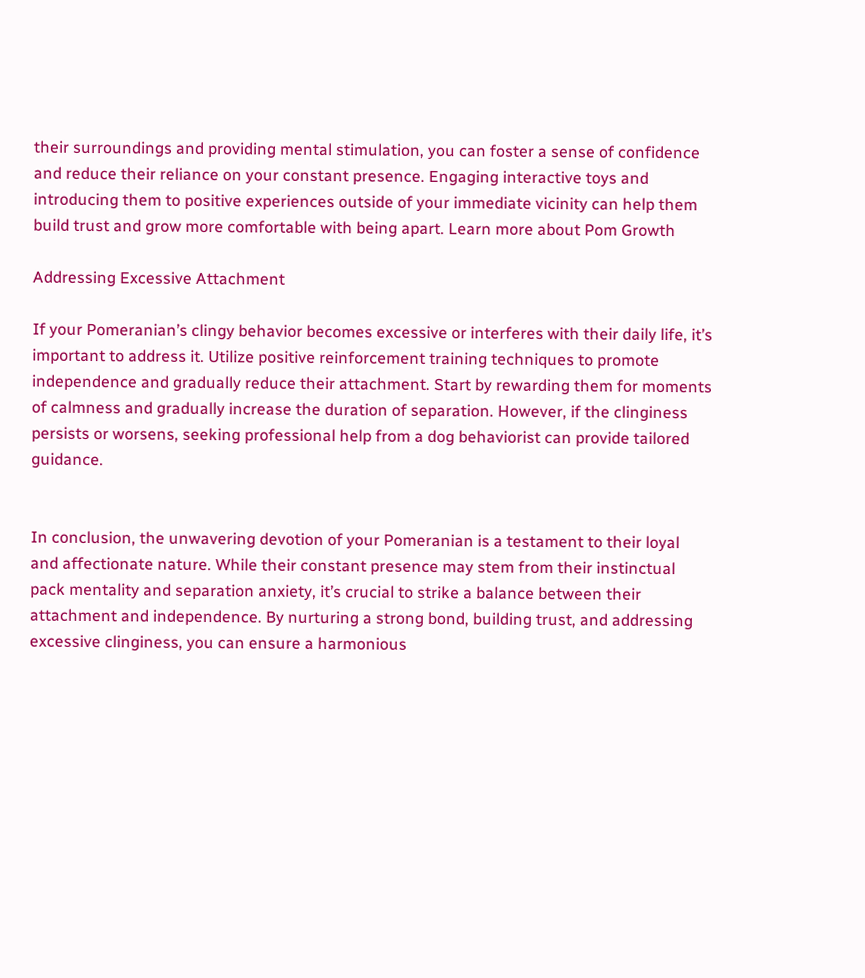their surroundings and providing mental stimulation, you can foster a sense of confidence and reduce their reliance on your constant presence. Engaging interactive toys and introducing them to positive experiences outside of your immediate vicinity can help them build trust and grow more comfortable with being apart. Learn more about Pom Growth

Addressing Excessive Attachment

If your Pomeranian’s clingy behavior becomes excessive or interferes with their daily life, it’s important to address it. Utilize positive reinforcement training techniques to promote independence and gradually reduce their attachment. Start by rewarding them for moments of calmness and gradually increase the duration of separation. However, if the clinginess persists or worsens, seeking professional help from a dog behaviorist can provide tailored guidance.


In conclusion, the unwavering devotion of your Pomeranian is a testament to their loyal and affectionate nature. While their constant presence may stem from their instinctual pack mentality and separation anxiety, it’s crucial to strike a balance between their attachment and independence. By nurturing a strong bond, building trust, and addressing excessive clinginess, you can ensure a harmonious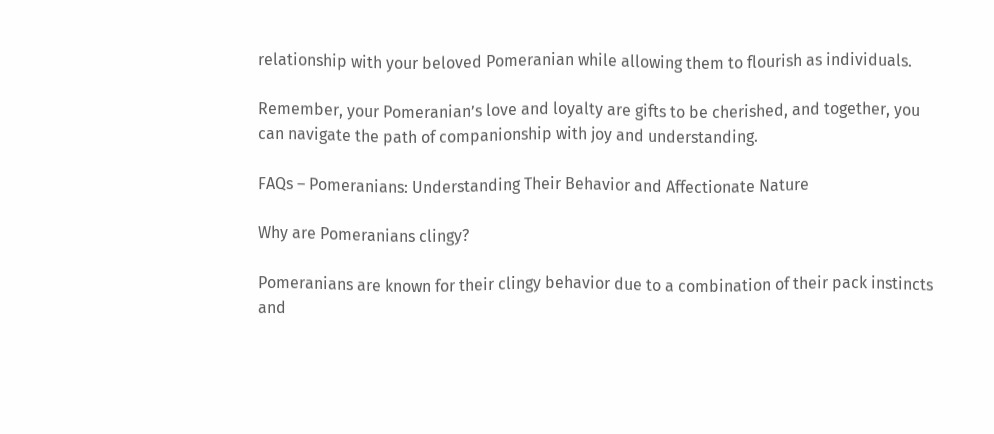relationship with your beloved Pomeranian while allowing them to flourish as individuals.

Remember, your Pomeranian’s love and loyalty are gifts to be cherished, and together, you can navigate the path of companionship with joy and understanding.

FAQs – Pomeranians: Understanding Their Behavior and Affectionate Nature

Why are Pomeranians clingy?

Pomeranians are known for their clingy behavior due to a combination of their pack instincts and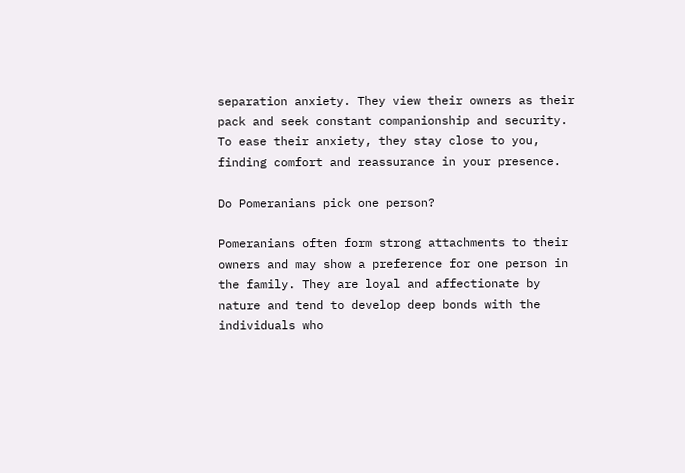separation anxiety. They view their owners as their pack and seek constant companionship and security. To ease their anxiety, they stay close to you, finding comfort and reassurance in your presence.

Do Pomeranians pick one person?

Pomeranians often form strong attachments to their owners and may show a preference for one person in the family. They are loyal and affectionate by nature and tend to develop deep bonds with the individuals who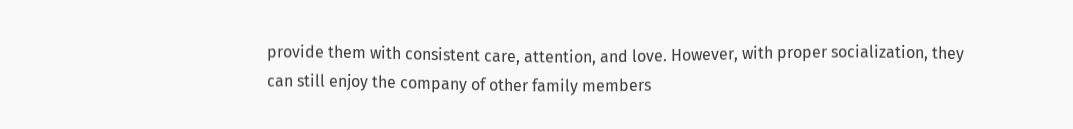provide them with consistent care, attention, and love. However, with proper socialization, they can still enjoy the company of other family members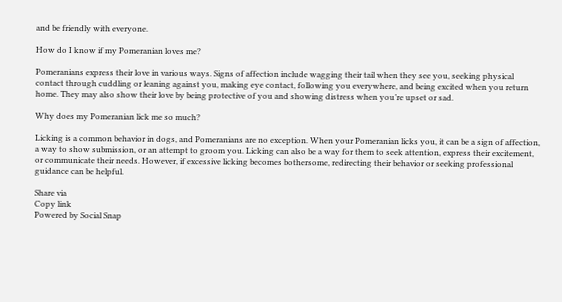and be friendly with everyone.

How do I know if my Pomeranian loves me?

Pomeranians express their love in various ways. Signs of affection include wagging their tail when they see you, seeking physical contact through cuddling or leaning against you, making eye contact, following you everywhere, and being excited when you return home. They may also show their love by being protective of you and showing distress when you’re upset or sad.

Why does my Pomeranian lick me so much?

Licking is a common behavior in dogs, and Pomeranians are no exception. When your Pomeranian licks you, it can be a sign of affection, a way to show submission, or an attempt to groom you. Licking can also be a way for them to seek attention, express their excitement, or communicate their needs. However, if excessive licking becomes bothersome, redirecting their behavior or seeking professional guidance can be helpful.

Share via
Copy link
Powered by Social Snap